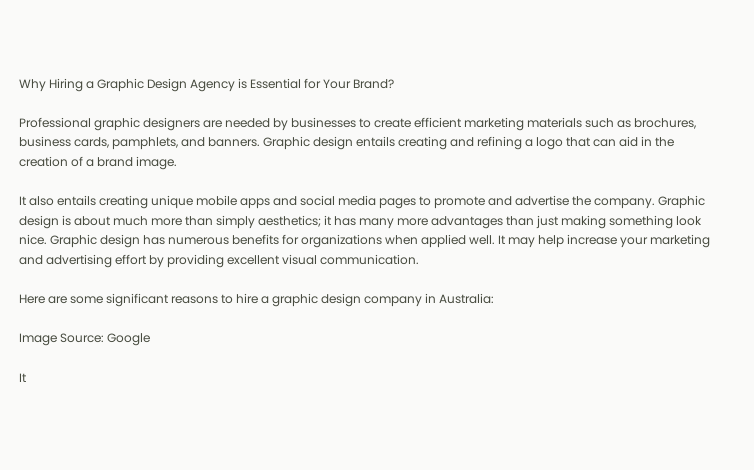Why Hiring a Graphic Design Agency is Essential for Your Brand?

Professional graphic designers are needed by businesses to create efficient marketing materials such as brochures, business cards, pamphlets, and banners. Graphic design entails creating and refining a logo that can aid in the creation of a brand image.

It also entails creating unique mobile apps and social media pages to promote and advertise the company. Graphic design is about much more than simply aesthetics; it has many more advantages than just making something look nice. Graphic design has numerous benefits for organizations when applied well. It may help increase your marketing and advertising effort by providing excellent visual communication.

Here are some significant reasons to hire a graphic design company in Australia:

Image Source: Google

It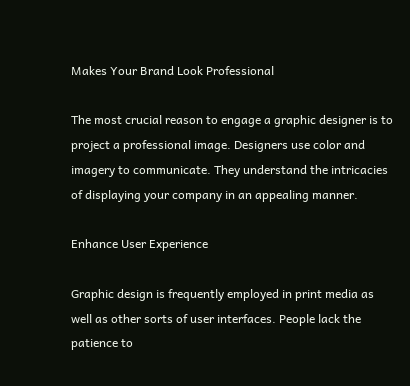Makes Your Brand Look Professional

The most crucial reason to engage a graphic designer is to project a professional image. Designers use color and imagery to communicate. They understand the intricacies of displaying your company in an appealing manner.

Enhance User Experience

Graphic design is frequently employed in print media as well as other sorts of user interfaces. People lack the patience to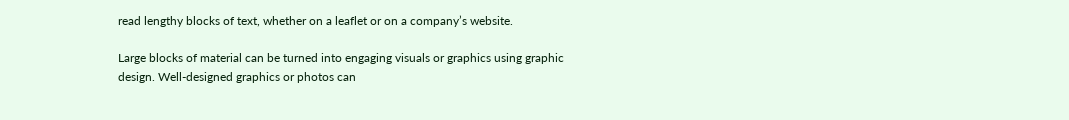read lengthy blocks of text, whether on a leaflet or on a company’s website.

Large blocks of material can be turned into engaging visuals or graphics using graphic design. Well-designed graphics or photos can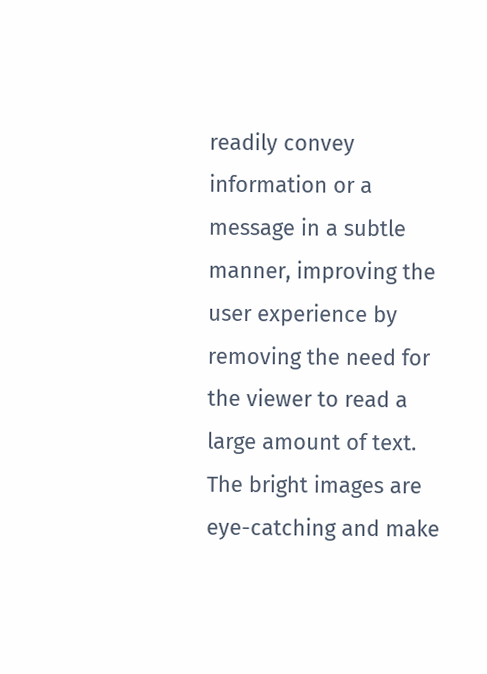readily convey information or a message in a subtle manner, improving the user experience by removing the need for the viewer to read a large amount of text. The bright images are eye-catching and make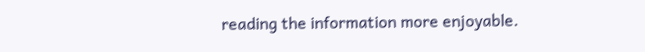reading the information more enjoyable.